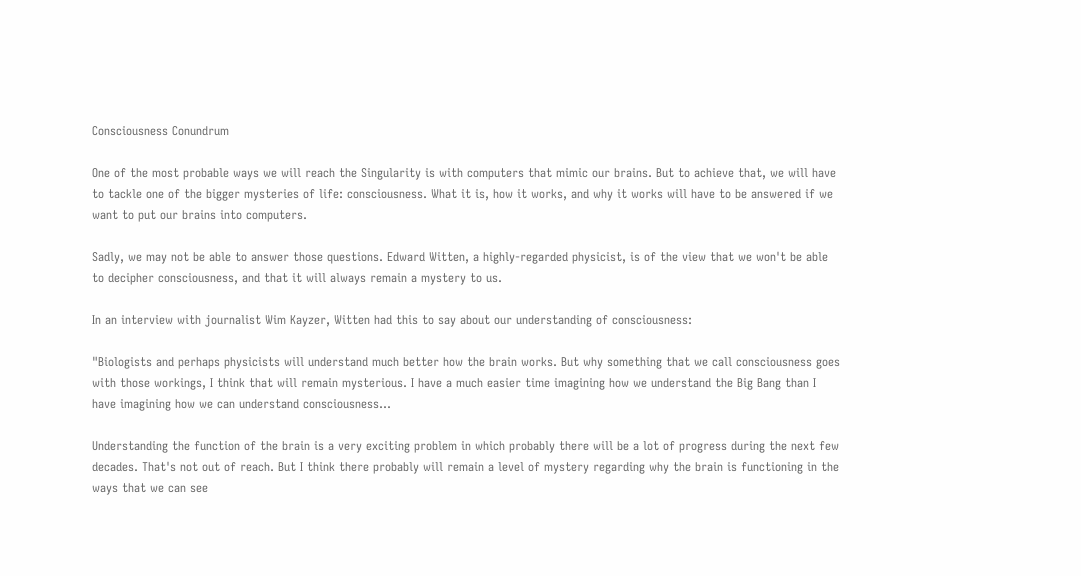Consciousness Conundrum

One of the most probable ways we will reach the Singularity is with computers that mimic our brains. But to achieve that, we will have to tackle one of the bigger mysteries of life: consciousness. What it is, how it works, and why it works will have to be answered if we want to put our brains into computers.

Sadly, we may not be able to answer those questions. Edward Witten, a highly-regarded physicist, is of the view that we won't be able to decipher consciousness, and that it will always remain a mystery to us.

In an interview with journalist Wim Kayzer, Witten had this to say about our understanding of consciousness:

"Biologists and perhaps physicists will understand much better how the brain works. But why something that we call consciousness goes with those workings, I think that will remain mysterious. I have a much easier time imagining how we understand the Big Bang than I have imagining how we can understand consciousness...

Understanding the function of the brain is a very exciting problem in which probably there will be a lot of progress during the next few decades. That's not out of reach. But I think there probably will remain a level of mystery regarding why the brain is functioning in the ways that we can see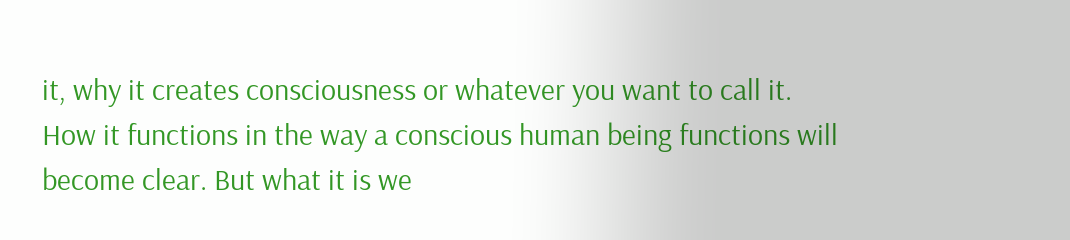it, why it creates consciousness or whatever you want to call it. How it functions in the way a conscious human being functions will become clear. But what it is we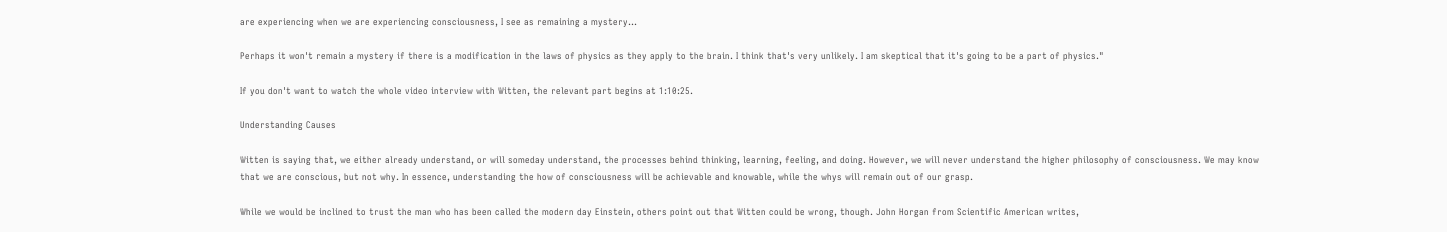are experiencing when we are experiencing consciousness, I see as remaining a mystery...

Perhaps it won't remain a mystery if there is a modification in the laws of physics as they apply to the brain. I think that's very unlikely. I am skeptical that it's going to be a part of physics."

If you don't want to watch the whole video interview with Witten, the relevant part begins at 1:10:25.

Understanding Causes

Witten is saying that, we either already understand, or will someday understand, the processes behind thinking, learning, feeling, and doing. However, we will never understand the higher philosophy of consciousness. We may know that we are conscious, but not why. In essence, understanding the how of consciousness will be achievable and knowable, while the whys will remain out of our grasp.

While we would be inclined to trust the man who has been called the modern day Einstein, others point out that Witten could be wrong, though. John Horgan from Scientific American writes,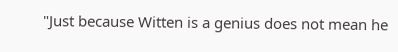"Just because Witten is a genius does not mean he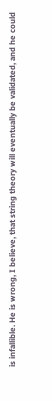is infallible. He is wrong, I believe, that string theory will eventually be validated, and he could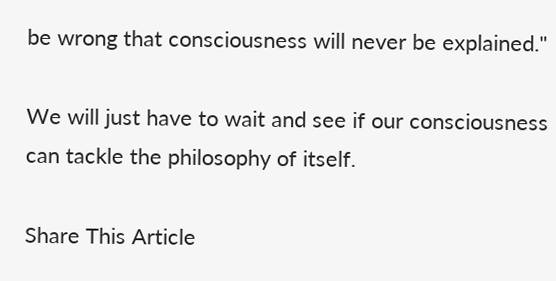be wrong that consciousness will never be explained."

We will just have to wait and see if our consciousness can tackle the philosophy of itself.

Share This Article